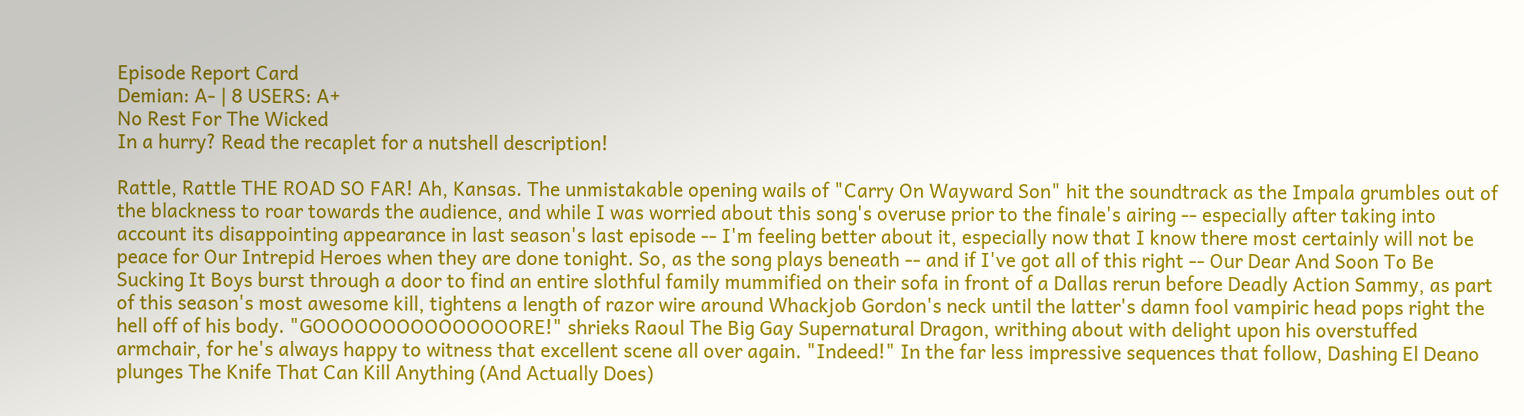Episode Report Card
Demian: A- | 8 USERS: A+
No Rest For The Wicked
In a hurry? Read the recaplet for a nutshell description!

Rattle, Rattle THE ROAD SO FAR! Ah, Kansas. The unmistakable opening wails of "Carry On Wayward Son" hit the soundtrack as the Impala grumbles out of the blackness to roar towards the audience, and while I was worried about this song's overuse prior to the finale's airing -- especially after taking into account its disappointing appearance in last season's last episode -- I'm feeling better about it, especially now that I know there most certainly will not be peace for Our Intrepid Heroes when they are done tonight. So, as the song plays beneath -- and if I've got all of this right -- Our Dear And Soon To Be Sucking It Boys burst through a door to find an entire slothful family mummified on their sofa in front of a Dallas rerun before Deadly Action Sammy, as part of this season's most awesome kill, tightens a length of razor wire around Whackjob Gordon's neck until the latter's damn fool vampiric head pops right the hell off of his body. "GOOOOOOOOOOOOOOORE!" shrieks Raoul The Big Gay Supernatural Dragon, writhing about with delight upon his overstuffed armchair, for he's always happy to witness that excellent scene all over again. "Indeed!" In the far less impressive sequences that follow, Dashing El Deano plunges The Knife That Can Kill Anything (And Actually Does)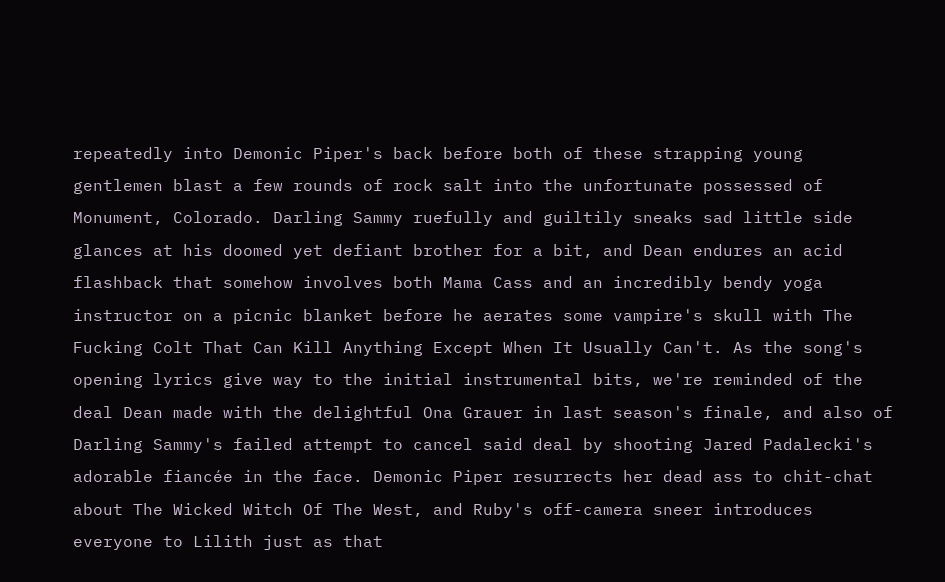repeatedly into Demonic Piper's back before both of these strapping young gentlemen blast a few rounds of rock salt into the unfortunate possessed of Monument, Colorado. Darling Sammy ruefully and guiltily sneaks sad little side glances at his doomed yet defiant brother for a bit, and Dean endures an acid flashback that somehow involves both Mama Cass and an incredibly bendy yoga instructor on a picnic blanket before he aerates some vampire's skull with The Fucking Colt That Can Kill Anything Except When It Usually Can't. As the song's opening lyrics give way to the initial instrumental bits, we're reminded of the deal Dean made with the delightful Ona Grauer in last season's finale, and also of Darling Sammy's failed attempt to cancel said deal by shooting Jared Padalecki's adorable fiancée in the face. Demonic Piper resurrects her dead ass to chit-chat about The Wicked Witch Of The West, and Ruby's off-camera sneer introduces everyone to Lilith just as that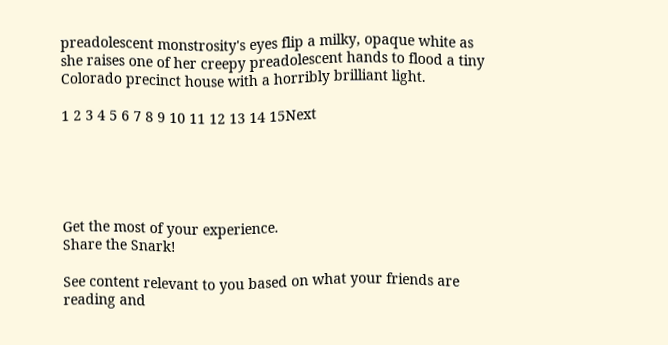preadolescent monstrosity's eyes flip a milky, opaque white as she raises one of her creepy preadolescent hands to flood a tiny Colorado precinct house with a horribly brilliant light.

1 2 3 4 5 6 7 8 9 10 11 12 13 14 15Next





Get the most of your experience.
Share the Snark!

See content relevant to you based on what your friends are reading and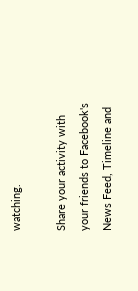watching.

Share your activity with your friends to Facebook's News Feed, Timeline and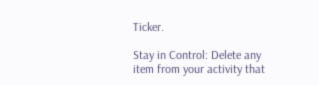Ticker.

Stay in Control: Delete any item from your activity that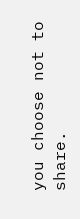you choose not to share.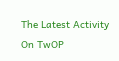The Latest Activity On TwOP